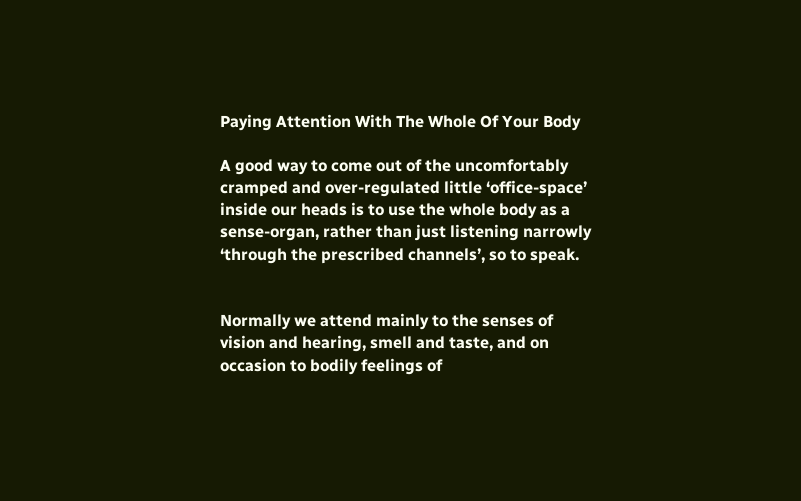Paying Attention With The Whole Of Your Body

A good way to come out of the uncomfortably cramped and over-regulated little ‘office-space’ inside our heads is to use the whole body as a sense-organ, rather than just listening narrowly ‘through the prescribed channels’, so to speak.


Normally we attend mainly to the senses of vision and hearing, smell and taste, and on occasion to bodily feelings of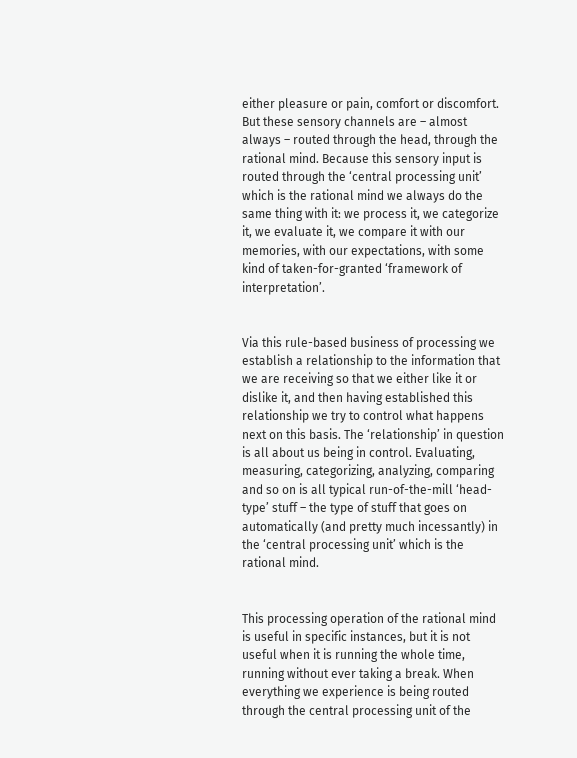either pleasure or pain, comfort or discomfort. But these sensory channels are – almost always – routed through the head, through the rational mind. Because this sensory input is routed through the ‘central processing unit’ which is the rational mind we always do the same thing with it: we process it, we categorize it, we evaluate it, we compare it with our memories, with our expectations, with some kind of taken-for-granted ‘framework of interpretation’.


Via this rule-based business of processing we establish a relationship to the information that we are receiving so that we either like it or dislike it, and then having established this relationship we try to control what happens next on this basis. The ‘relationship’ in question is all about us being in control. Evaluating, measuring, categorizing, analyzing, comparing and so on is all typical run-of-the-mill ‘head-type’ stuff – the type of stuff that goes on automatically (and pretty much incessantly) in the ‘central processing unit’ which is the rational mind.


This processing operation of the rational mind is useful in specific instances, but it is not useful when it is running the whole time, running without ever taking a break. When everything we experience is being routed through the central processing unit of the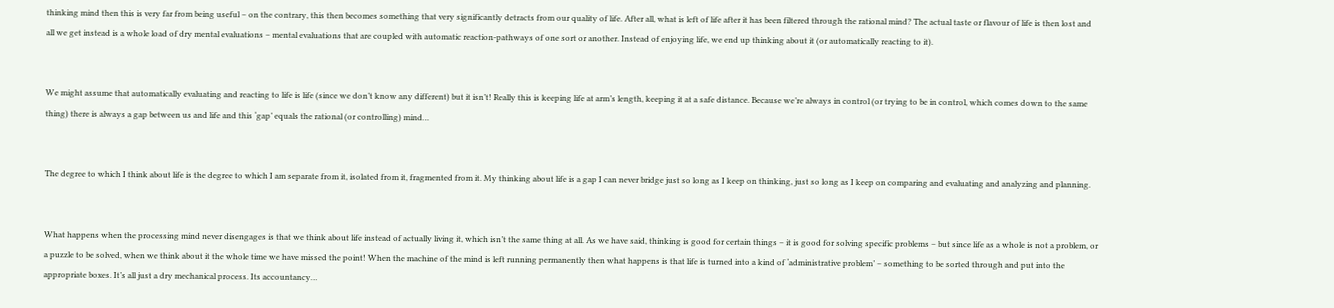thinking mind then this is very far from being useful – on the contrary, this then becomes something that very significantly detracts from our quality of life. After all, what is left of life after it has been filtered through the rational mind? The actual taste or flavour of life is then lost and all we get instead is a whole load of dry mental evaluations – mental evaluations that are coupled with automatic reaction-pathways of one sort or another. Instead of enjoying life, we end up thinking about it (or automatically reacting to it).


We might assume that automatically evaluating and reacting to life is life (since we don’t know any different) but it isn’t! Really this is keeping life at arm’s length, keeping it at a safe distance. Because we’re always in control (or trying to be in control, which comes down to the same thing) there is always a gap between us and life and this ‘gap’ equals the rational (or controlling) mind…


The degree to which I think about life is the degree to which I am separate from it, isolated from it, fragmented from it. My thinking about life is a gap I can never bridge just so long as I keep on thinking, just so long as I keep on comparing and evaluating and analyzing and planning.


What happens when the processing mind never disengages is that we think about life instead of actually living it, which isn’t the same thing at all. As we have said, thinking is good for certain things – it is good for solving specific problems – but since life as a whole is not a problem, or a puzzle to be solved, when we think about it the whole time we have missed the point! When the machine of the mind is left running permanently then what happens is that life is turned into a kind of ‘administrative problem’ – something to be sorted through and put into the appropriate boxes. It’s all just a dry mechanical process. Its accountancy…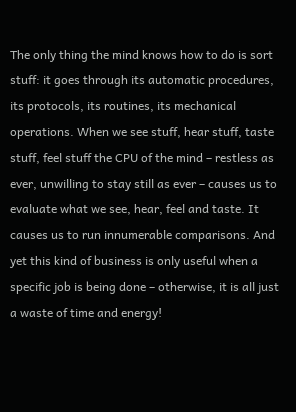The only thing the mind knows how to do is sort stuff: it goes through its automatic procedures, its protocols, its routines, its mechanical operations. When we see stuff, hear stuff, taste stuff, feel stuff the CPU of the mind – restless as ever, unwilling to stay still as ever – causes us to evaluate what we see, hear, feel and taste. It causes us to run innumerable comparisons. And yet this kind of business is only useful when a specific job is being done – otherwise, it is all just a waste of time and energy!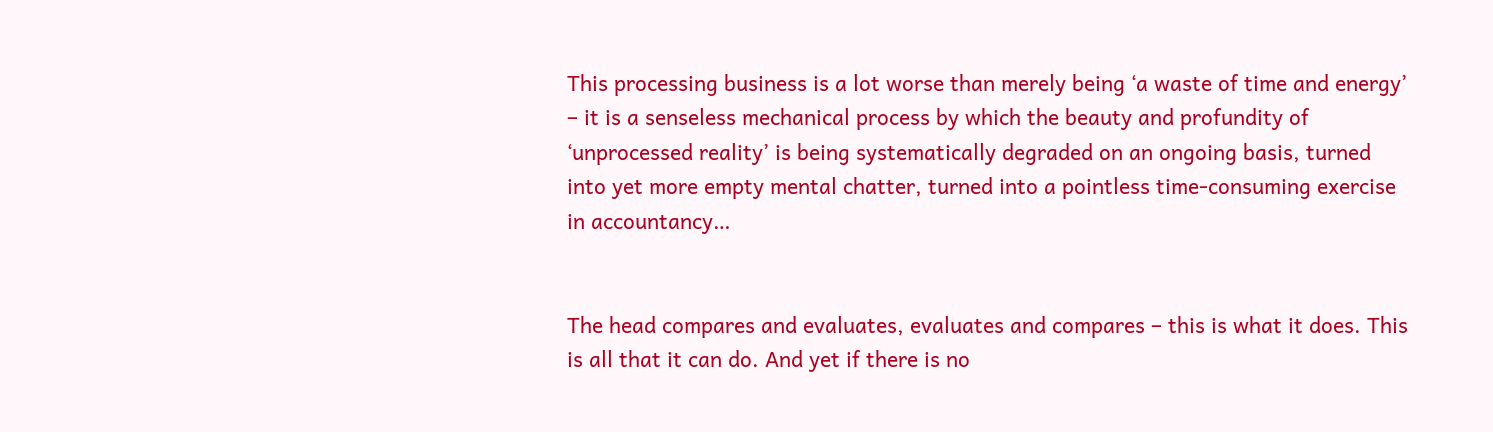This processing business is a lot worse than merely being ‘a waste of time and energy’ – it is a senseless mechanical process by which the beauty and profundity of ‘unprocessed reality’ is being systematically degraded on an ongoing basis, turned into yet more empty mental chatter, turned into a pointless time-consuming exercise in accountancy…


The head compares and evaluates, evaluates and compares – this is what it does. This is all that it can do. And yet if there is no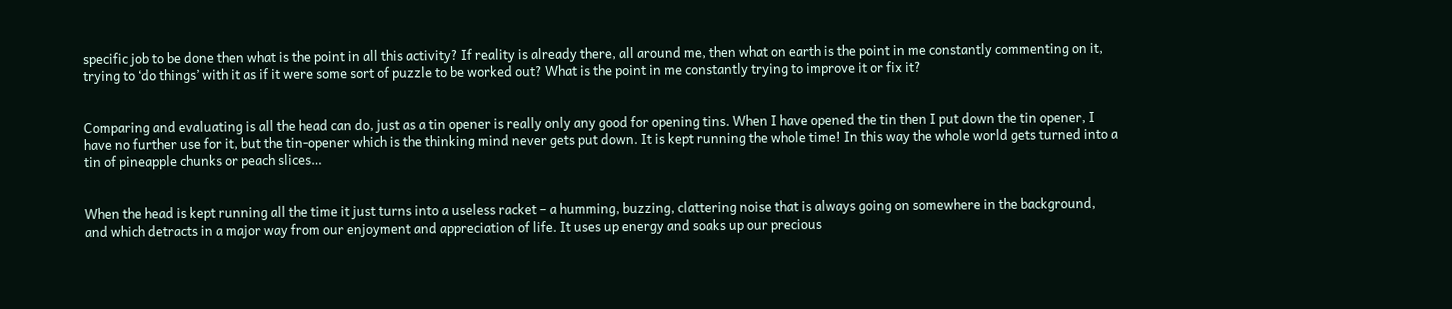specific job to be done then what is the point in all this activity? If reality is already there, all around me, then what on earth is the point in me constantly commenting on it, trying to ‘do things’ with it as if it were some sort of puzzle to be worked out? What is the point in me constantly trying to improve it or fix it?


Comparing and evaluating is all the head can do, just as a tin opener is really only any good for opening tins. When I have opened the tin then I put down the tin opener, I have no further use for it, but the tin-opener which is the thinking mind never gets put down. It is kept running the whole time! In this way the whole world gets turned into a tin of pineapple chunks or peach slices…


When the head is kept running all the time it just turns into a useless racket – a humming, buzzing, clattering noise that is always going on somewhere in the background, and which detracts in a major way from our enjoyment and appreciation of life. It uses up energy and soaks up our precious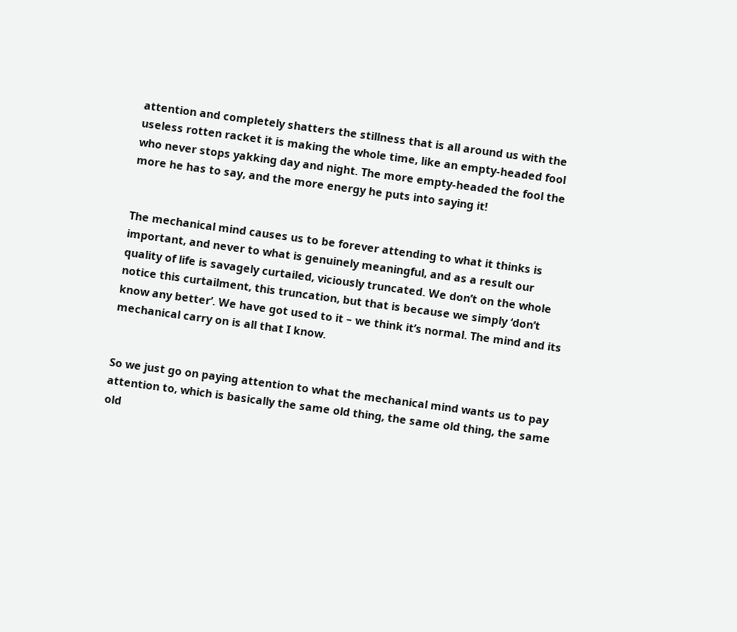attention and completely shatters the stillness that is all around us with the useless rotten racket it is making the whole time, like an empty-headed fool who never stops yakking day and night. The more empty-headed the fool the more he has to say, and the more energy he puts into saying it!


The mechanical mind causes us to be forever attending to what it thinks is important, and never to what is genuinely meaningful, and as a result our quality of life is savagely curtailed, viciously truncated. We don’t on the whole notice this curtailment, this truncation, but that is because we simply ‘don’t know any better’. We have got used to it – we think it’s normal. The mind and its mechanical carry on is all that I know.


So we just go on paying attention to what the mechanical mind wants us to pay attention to, which is basically the same old thing, the same old thing, the same old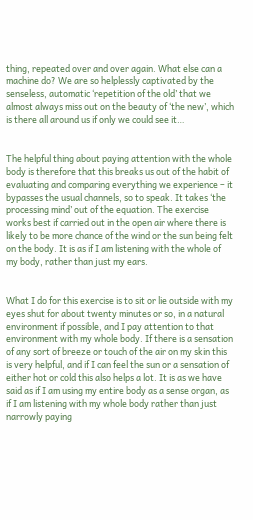thing, repeated over and over again. What else can a machine do? We are so helplessly captivated by the senseless, automatic ‘repetition of the old’ that we almost always miss out on the beauty of ‘the new’, which is there all around us if only we could see it…


The helpful thing about paying attention with the whole body is therefore that this breaks us out of the habit of evaluating and comparing everything we experience – it bypasses the usual channels, so to speak. It takes ‘the processing mind’ out of the equation. The exercise works best if carried out in the open air where there is likely to be more chance of the wind or the sun being felt on the body. It is as if I am listening with the whole of my body, rather than just my ears.


What I do for this exercise is to sit or lie outside with my eyes shut for about twenty minutes or so, in a natural environment if possible, and I pay attention to that environment with my whole body. If there is a sensation of any sort of breeze or touch of the air on my skin this is very helpful, and if I can feel the sun or a sensation of either hot or cold this also helps a lot. It is as we have said as if I am using my entire body as a sense organ, as if I am listening with my whole body rather than just narrowly paying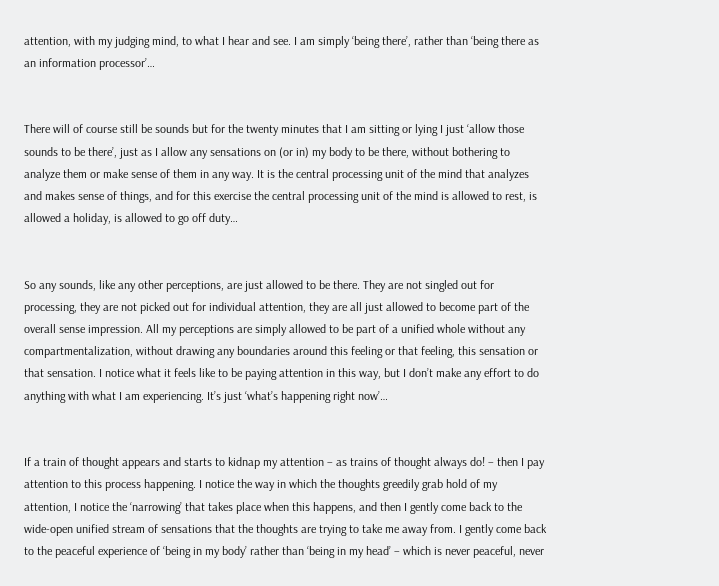attention, with my judging mind, to what I hear and see. I am simply ‘being there’, rather than ‘being there as an information processor’…


There will of course still be sounds but for the twenty minutes that I am sitting or lying I just ‘allow those sounds to be there’, just as I allow any sensations on (or in) my body to be there, without bothering to analyze them or make sense of them in any way. It is the central processing unit of the mind that analyzes and makes sense of things, and for this exercise the central processing unit of the mind is allowed to rest, is allowed a holiday, is allowed to go off duty…


So any sounds, like any other perceptions, are just allowed to be there. They are not singled out for processing, they are not picked out for individual attention, they are all just allowed to become part of the overall sense impression. All my perceptions are simply allowed to be part of a unified whole without any compartmentalization, without drawing any boundaries around this feeling or that feeling, this sensation or that sensation. I notice what it feels like to be paying attention in this way, but I don’t make any effort to do anything with what I am experiencing. It’s just ‘what’s happening right now’…


If a train of thought appears and starts to kidnap my attention – as trains of thought always do! – then I pay attention to this process happening. I notice the way in which the thoughts greedily grab hold of my attention, I notice the ‘narrowing’ that takes place when this happens, and then I gently come back to the wide-open unified stream of sensations that the thoughts are trying to take me away from. I gently come back to the peaceful experience of ‘being in my body’ rather than ‘being in my head’ – which is never peaceful, never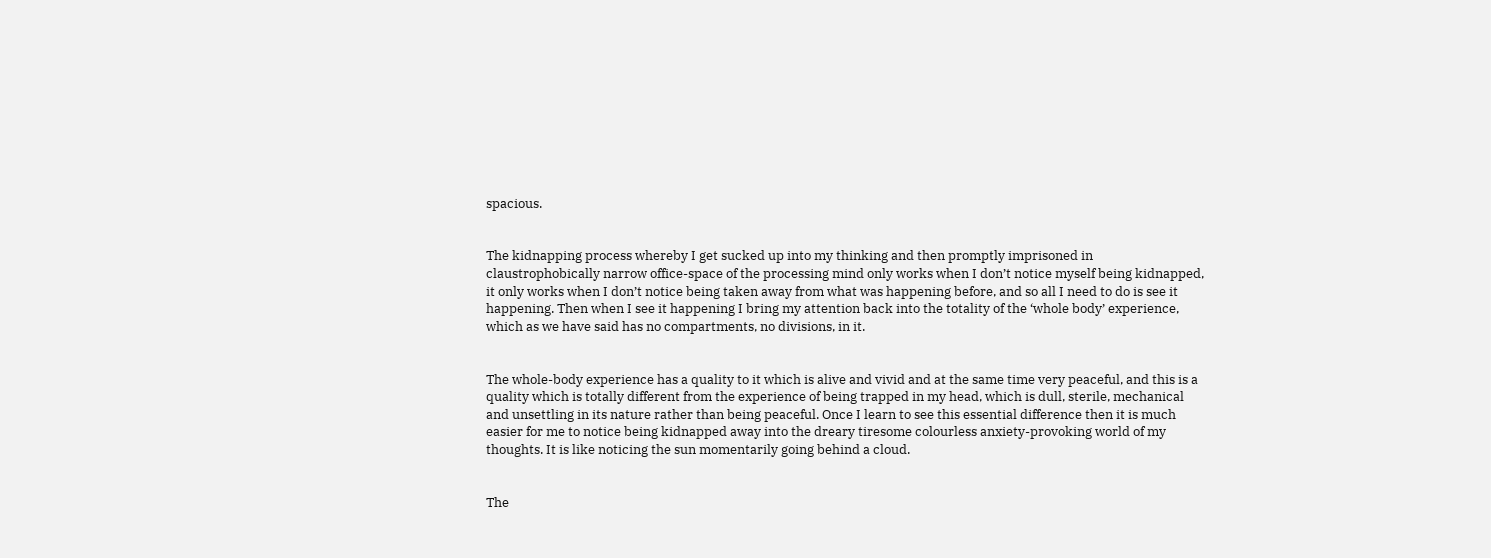spacious.


The kidnapping process whereby I get sucked up into my thinking and then promptly imprisoned in claustrophobically narrow office-space of the processing mind only works when I don’t notice myself being kidnapped, it only works when I don’t notice being taken away from what was happening before, and so all I need to do is see it happening. Then when I see it happening I bring my attention back into the totality of the ‘whole body’ experience, which as we have said has no compartments, no divisions, in it.


The whole-body experience has a quality to it which is alive and vivid and at the same time very peaceful, and this is a quality which is totally different from the experience of being trapped in my head, which is dull, sterile, mechanical and unsettling in its nature rather than being peaceful. Once I learn to see this essential difference then it is much easier for me to notice being kidnapped away into the dreary tiresome colourless anxiety-provoking world of my thoughts. It is like noticing the sun momentarily going behind a cloud.


The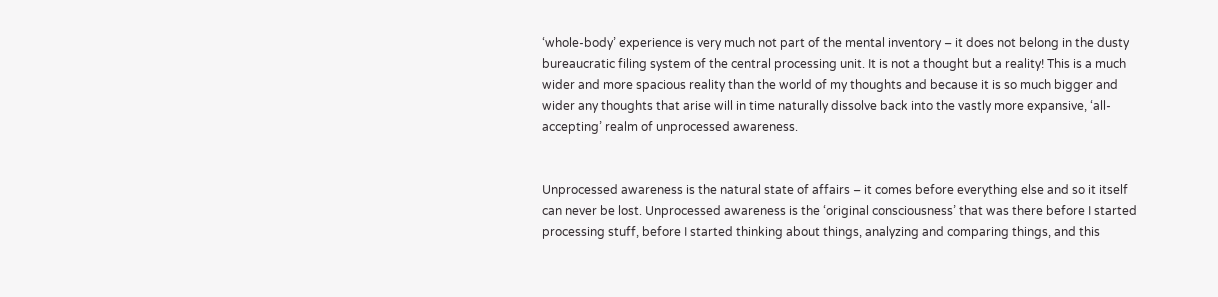‘whole-body’ experience is very much not part of the mental inventory – it does not belong in the dusty bureaucratic filing system of the central processing unit. It is not a thought but a reality! This is a much wider and more spacious reality than the world of my thoughts and because it is so much bigger and wider any thoughts that arise will in time naturally dissolve back into the vastly more expansive, ‘all-accepting’ realm of unprocessed awareness.


Unprocessed awareness is the natural state of affairs – it comes before everything else and so it itself can never be lost. Unprocessed awareness is the ‘original consciousness’ that was there before I started processing stuff, before I started thinking about things, analyzing and comparing things, and this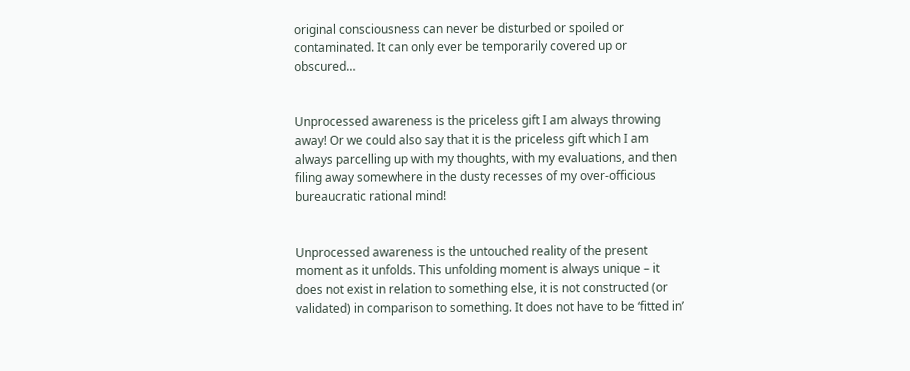original consciousness can never be disturbed or spoiled or contaminated. It can only ever be temporarily covered up or obscured…


Unprocessed awareness is the priceless gift I am always throwing away! Or we could also say that it is the priceless gift which I am always parcelling up with my thoughts, with my evaluations, and then filing away somewhere in the dusty recesses of my over-officious bureaucratic rational mind!


Unprocessed awareness is the untouched reality of the present moment as it unfolds. This unfolding moment is always unique – it does not exist in relation to something else, it is not constructed (or validated) in comparison to something. It does not have to be ‘fitted in’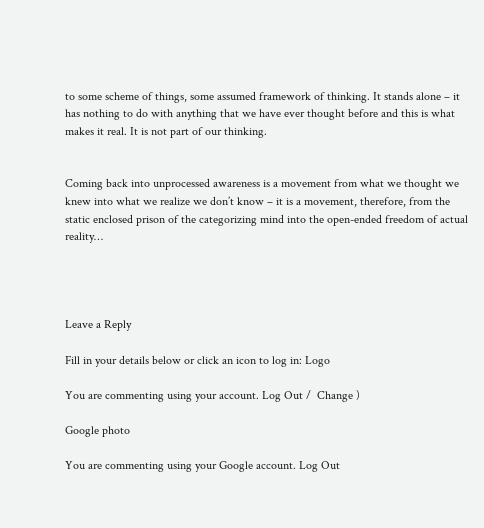to some scheme of things, some assumed framework of thinking. It stands alone – it has nothing to do with anything that we have ever thought before and this is what makes it real. It is not part of our thinking.


Coming back into unprocessed awareness is a movement from what we thought we knew into what we realize we don’t know – it is a movement, therefore, from the static enclosed prison of the categorizing mind into the open-ended freedom of actual reality…




Leave a Reply

Fill in your details below or click an icon to log in: Logo

You are commenting using your account. Log Out /  Change )

Google photo

You are commenting using your Google account. Log Out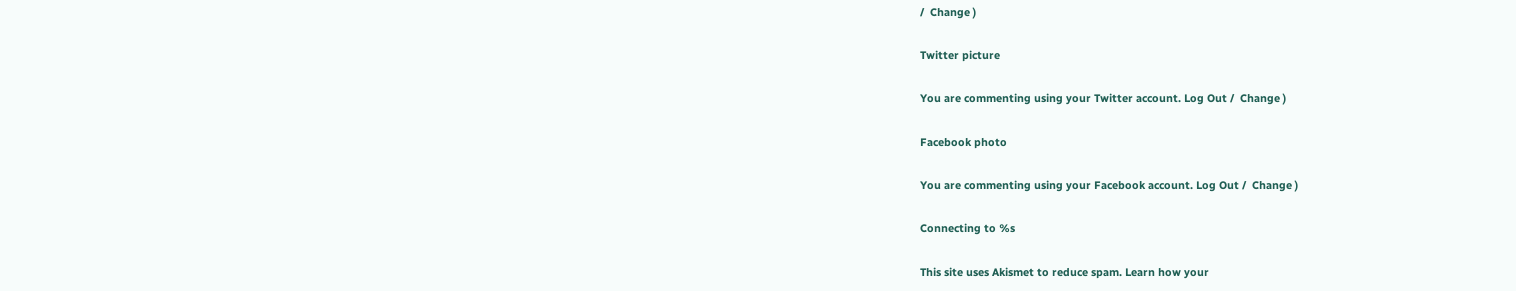/  Change )

Twitter picture

You are commenting using your Twitter account. Log Out /  Change )

Facebook photo

You are commenting using your Facebook account. Log Out /  Change )

Connecting to %s

This site uses Akismet to reduce spam. Learn how your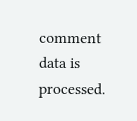comment data is processed.